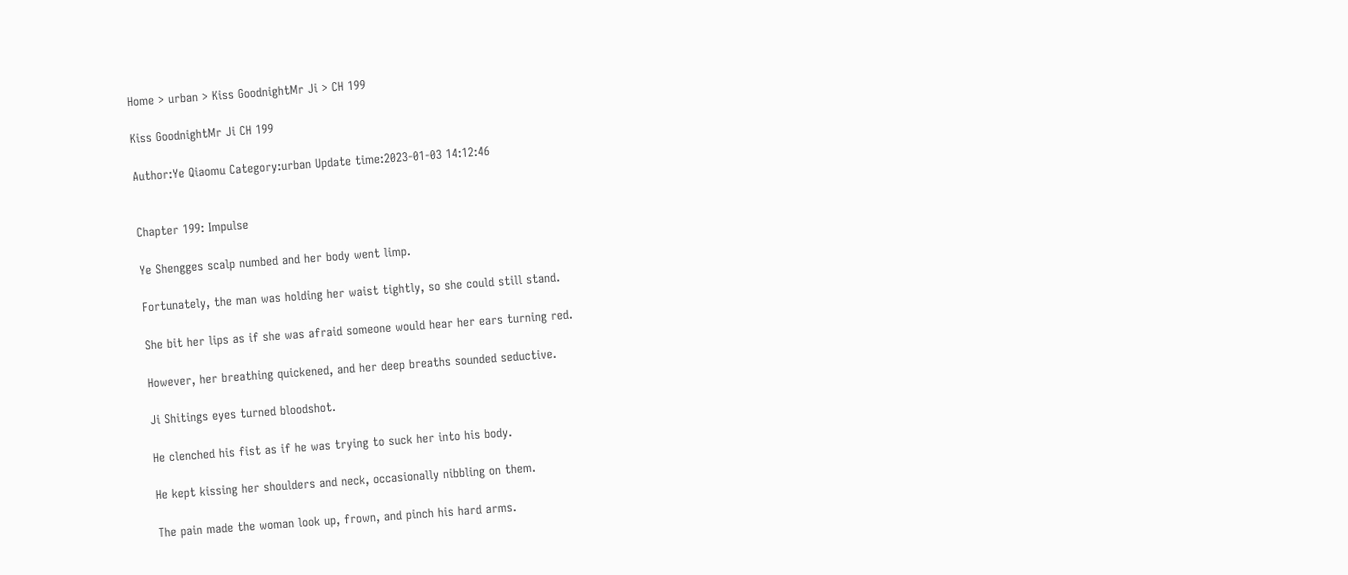Home > urban > Kiss GoodnightMr Ji > CH 199

Kiss GoodnightMr Ji CH 199

Author:Ye Qiaomu Category:urban Update time:2023-01-03 14:12:46


Chapter 199: Impulse

Ye Shengges scalp numbed and her body went limp.

Fortunately, the man was holding her waist tightly, so she could still stand.

She bit her lips as if she was afraid someone would hear her ears turning red.

However, her breathing quickened, and her deep breaths sounded seductive.

Ji Shitings eyes turned bloodshot.

He clenched his fist as if he was trying to suck her into his body.

He kept kissing her shoulders and neck, occasionally nibbling on them.

The pain made the woman look up, frown, and pinch his hard arms.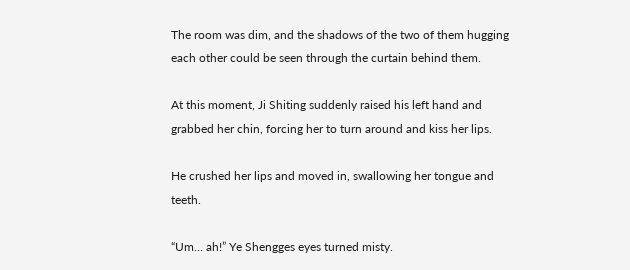The room was dim, and the shadows of the two of them hugging each other could be seen through the curtain behind them.

At this moment, Ji Shiting suddenly raised his left hand and grabbed her chin, forcing her to turn around and kiss her lips.

He crushed her lips and moved in, swallowing her tongue and teeth.

“Um… ah!” Ye Shengges eyes turned misty.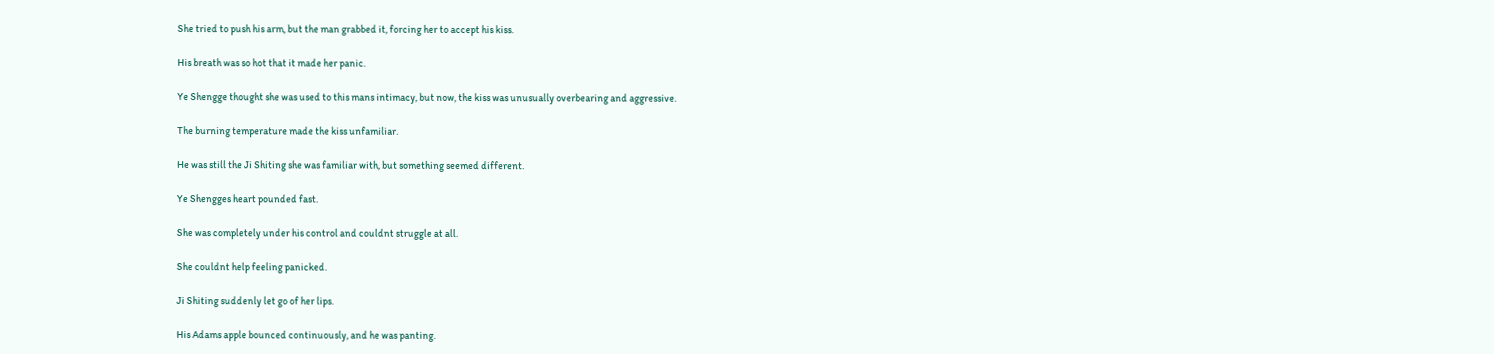She tried to push his arm, but the man grabbed it, forcing her to accept his kiss.

His breath was so hot that it made her panic.

Ye Shengge thought she was used to this mans intimacy, but now, the kiss was unusually overbearing and aggressive.

The burning temperature made the kiss unfamiliar.

He was still the Ji Shiting she was familiar with, but something seemed different.

Ye Shengges heart pounded fast.

She was completely under his control and couldnt struggle at all.

She couldnt help feeling panicked.

Ji Shiting suddenly let go of her lips.

His Adams apple bounced continuously, and he was panting.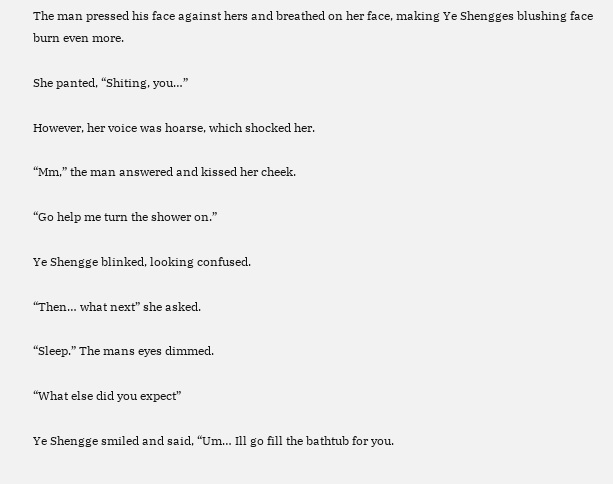The man pressed his face against hers and breathed on her face, making Ye Shengges blushing face burn even more.

She panted, “Shiting, you…”

However, her voice was hoarse, which shocked her.

“Mm,” the man answered and kissed her cheek.

“Go help me turn the shower on.”

Ye Shengge blinked, looking confused.

“Then… what next” she asked.

“Sleep.” The mans eyes dimmed.

“What else did you expect”

Ye Shengge smiled and said, “Um… Ill go fill the bathtub for you.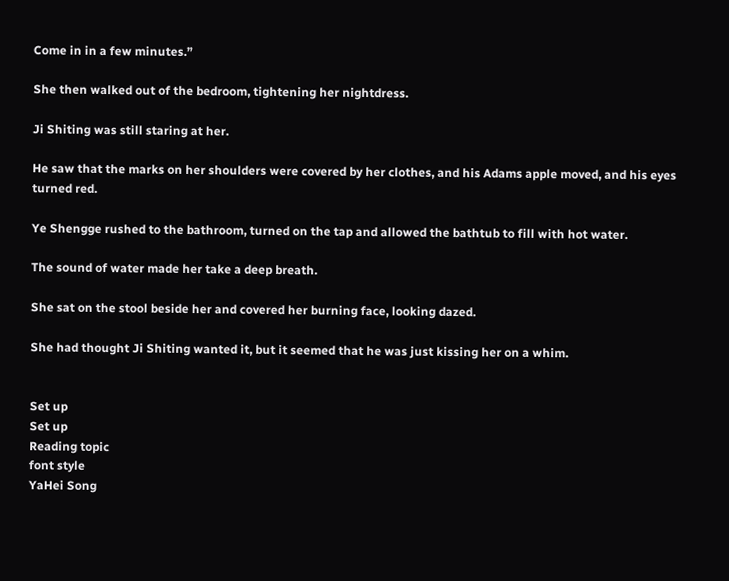Come in in a few minutes.”

She then walked out of the bedroom, tightening her nightdress.

Ji Shiting was still staring at her.

He saw that the marks on her shoulders were covered by her clothes, and his Adams apple moved, and his eyes turned red.

Ye Shengge rushed to the bathroom, turned on the tap and allowed the bathtub to fill with hot water.

The sound of water made her take a deep breath.

She sat on the stool beside her and covered her burning face, looking dazed.

She had thought Ji Shiting wanted it, but it seemed that he was just kissing her on a whim.


Set up
Set up
Reading topic
font style
YaHei Song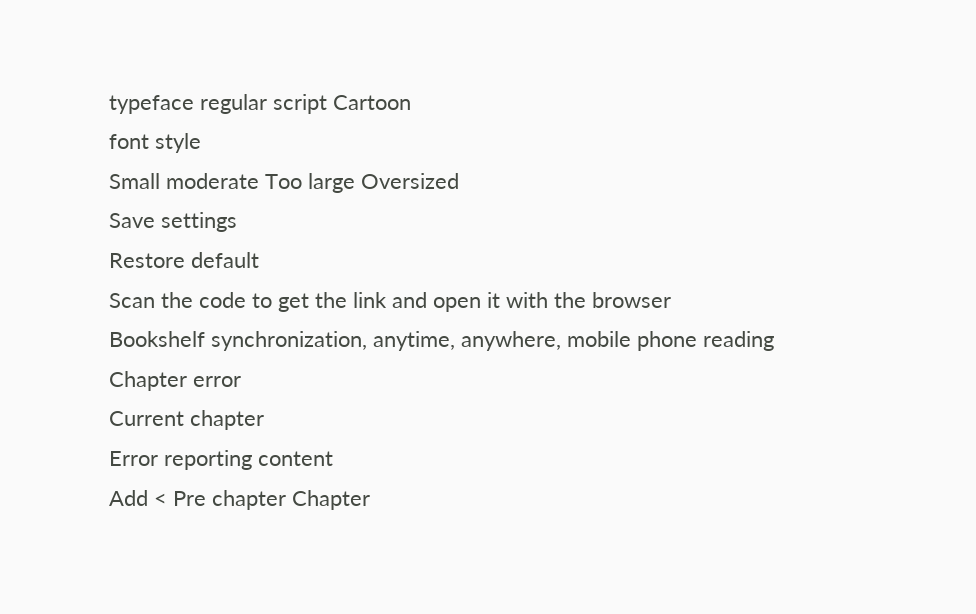typeface regular script Cartoon
font style
Small moderate Too large Oversized
Save settings
Restore default
Scan the code to get the link and open it with the browser
Bookshelf synchronization, anytime, anywhere, mobile phone reading
Chapter error
Current chapter
Error reporting content
Add < Pre chapter Chapter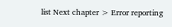list Next chapter > Error reporting